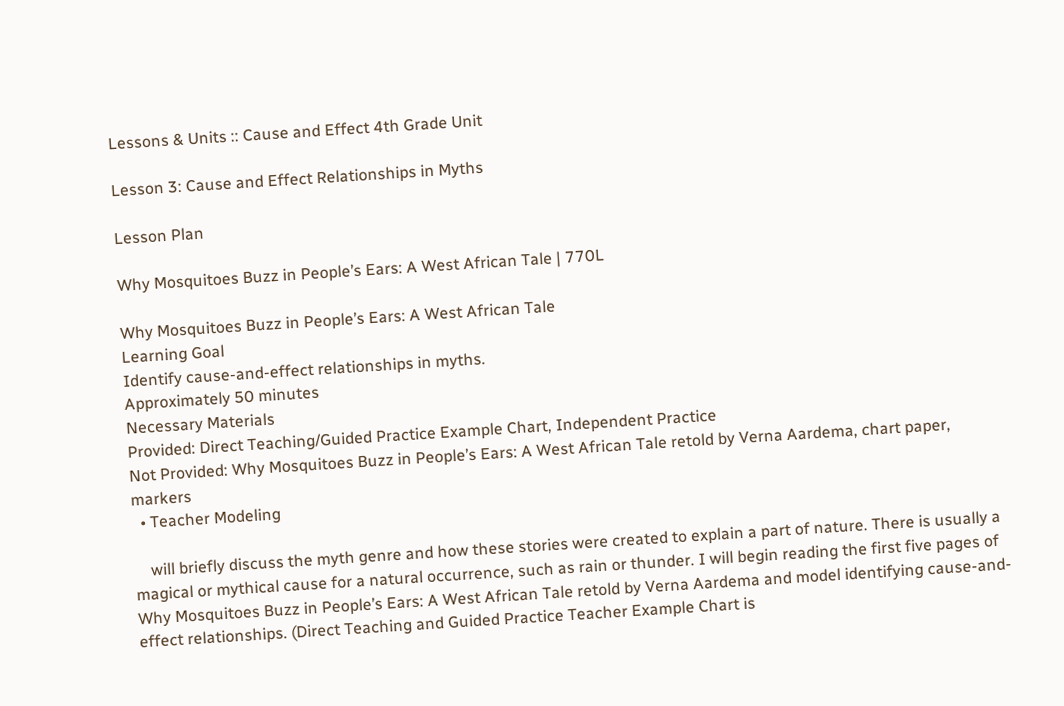Lessons & Units :: Cause and Effect 4th Grade Unit

Lesson 3: Cause and Effect Relationships in Myths

Lesson Plan

Why Mosquitoes Buzz in People’s Ears: A West African Tale | 770L

Why Mosquitoes Buzz in People’s Ears: A West African Tale
Learning Goal
Identify cause-and-effect relationships in myths.
Approximately 50 minutes
Necessary Materials
Provided: Direct Teaching/Guided Practice Example Chart, Independent Practice
Not Provided: Why Mosquitoes Buzz in People’s Ears: A West African Tale retold by Verna Aardema, chart paper, markers
  • Teacher Modeling

    will briefly discuss the myth genre and how these stories were created to explain a part of nature. There is usually a magical or mythical cause for a natural occurrence, such as rain or thunder. I will begin reading the first five pages of Why Mosquitoes Buzz in People’s Ears: A West African Tale retold by Verna Aardema and model identifying cause-and-effect relationships. (Direct Teaching and Guided Practice Teacher Example Chart is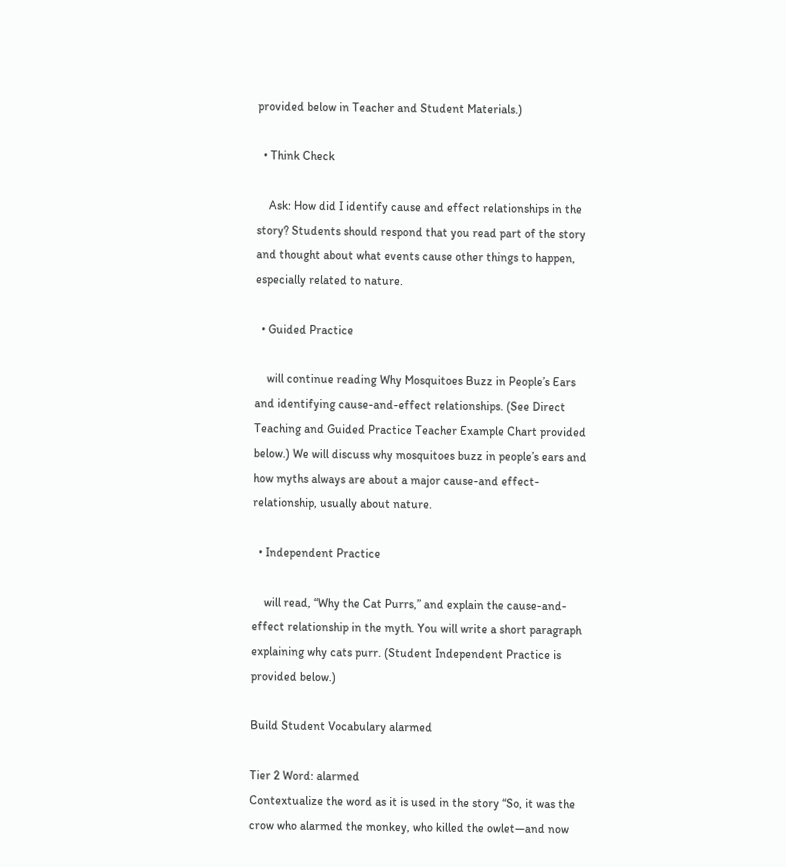provided below in Teacher and Student Materials.)

  • Think Check

    Ask: How did I identify cause and effect relationships in the story? Students should respond that you read part of the story and thought about what events cause other things to happen, especially related to nature.

  • Guided Practice

    will continue reading Why Mosquitoes Buzz in People’s Ears and identifying cause-and-effect relationships. (See Direct Teaching and Guided Practice Teacher Example Chart provided below.) We will discuss why mosquitoes buzz in people’s ears and how myths always are about a major cause-and effect-relationship, usually about nature.

  • Independent Practice

    will read, “Why the Cat Purrs,” and explain the cause-and-effect relationship in the myth. You will write a short paragraph explaining why cats purr. (Student Independent Practice is provided below.)

Build Student Vocabulary alarmed

Tier 2 Word: alarmed
Contextualize the word as it is used in the story “So, it was the crow who alarmed the monkey, who killed the owlet—and now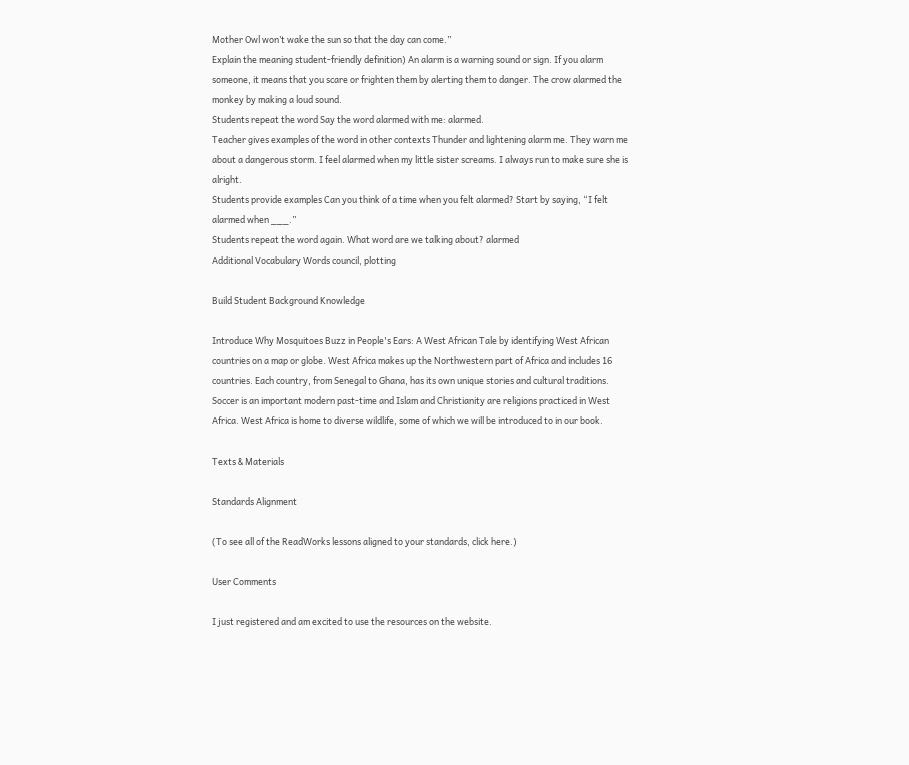Mother Owl won’t wake the sun so that the day can come.”
Explain the meaning student-friendly definition) An alarm is a warning sound or sign. If you alarm someone, it means that you scare or frighten them by alerting them to danger. The crow alarmed the monkey by making a loud sound.
Students repeat the word Say the word alarmed with me: alarmed.
Teacher gives examples of the word in other contexts Thunder and lightening alarm me. They warn me about a dangerous storm. I feel alarmed when my little sister screams. I always run to make sure she is alright.
Students provide examples Can you think of a time when you felt alarmed? Start by saying, “I felt alarmed when ___.”
Students repeat the word again. What word are we talking about? alarmed
Additional Vocabulary Words council, plotting

Build Student Background Knowledge

Introduce Why Mosquitoes Buzz in People's Ears: A West African Tale by identifying West African countries on a map or globe. West Africa makes up the Northwestern part of Africa and includes 16 countries. Each country, from Senegal to Ghana, has its own unique stories and cultural traditions. Soccer is an important modern past-time and Islam and Christianity are religions practiced in West Africa. West Africa is home to diverse wildlife, some of which we will be introduced to in our book.

Texts & Materials

Standards Alignment

(To see all of the ReadWorks lessons aligned to your standards, click here.)

User Comments

I just registered and am excited to use the resources on the website.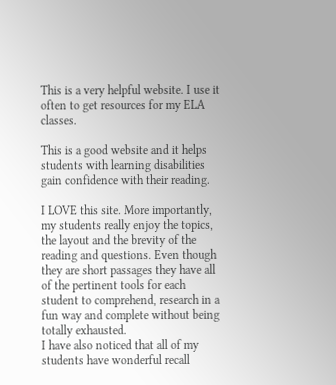This is a very helpful website. I use it often to get resources for my ELA classes.

This is a good website and it helps students with learning disabilities gain confidence with their reading.

I LOVE this site. More importantly, my students really enjoy the topics, the layout and the brevity of the reading and questions. Even though they are short passages they have all of the pertinent tools for each student to comprehend, research in a fun way and complete without being totally exhausted.
I have also noticed that all of my students have wonderful recall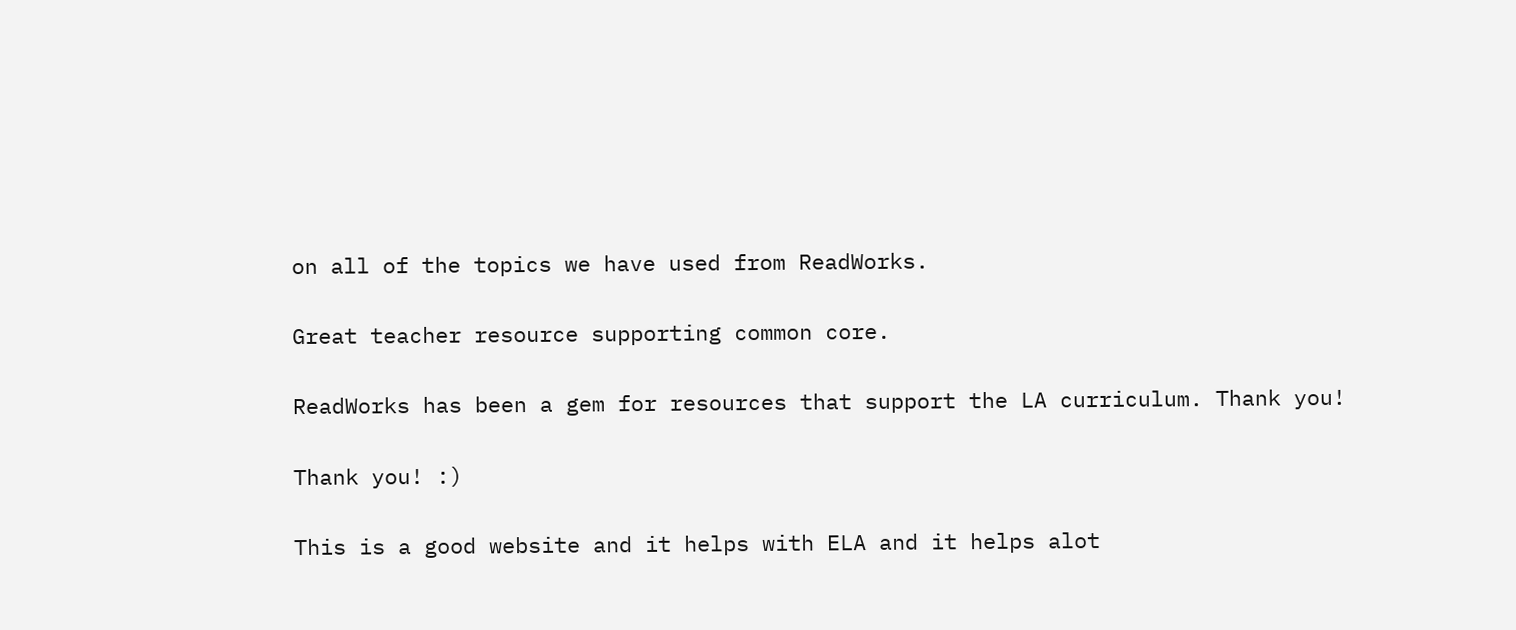on all of the topics we have used from ReadWorks.

Great teacher resource supporting common core.

ReadWorks has been a gem for resources that support the LA curriculum. Thank you!

Thank you! :)

This is a good website and it helps with ELA and it helps alot